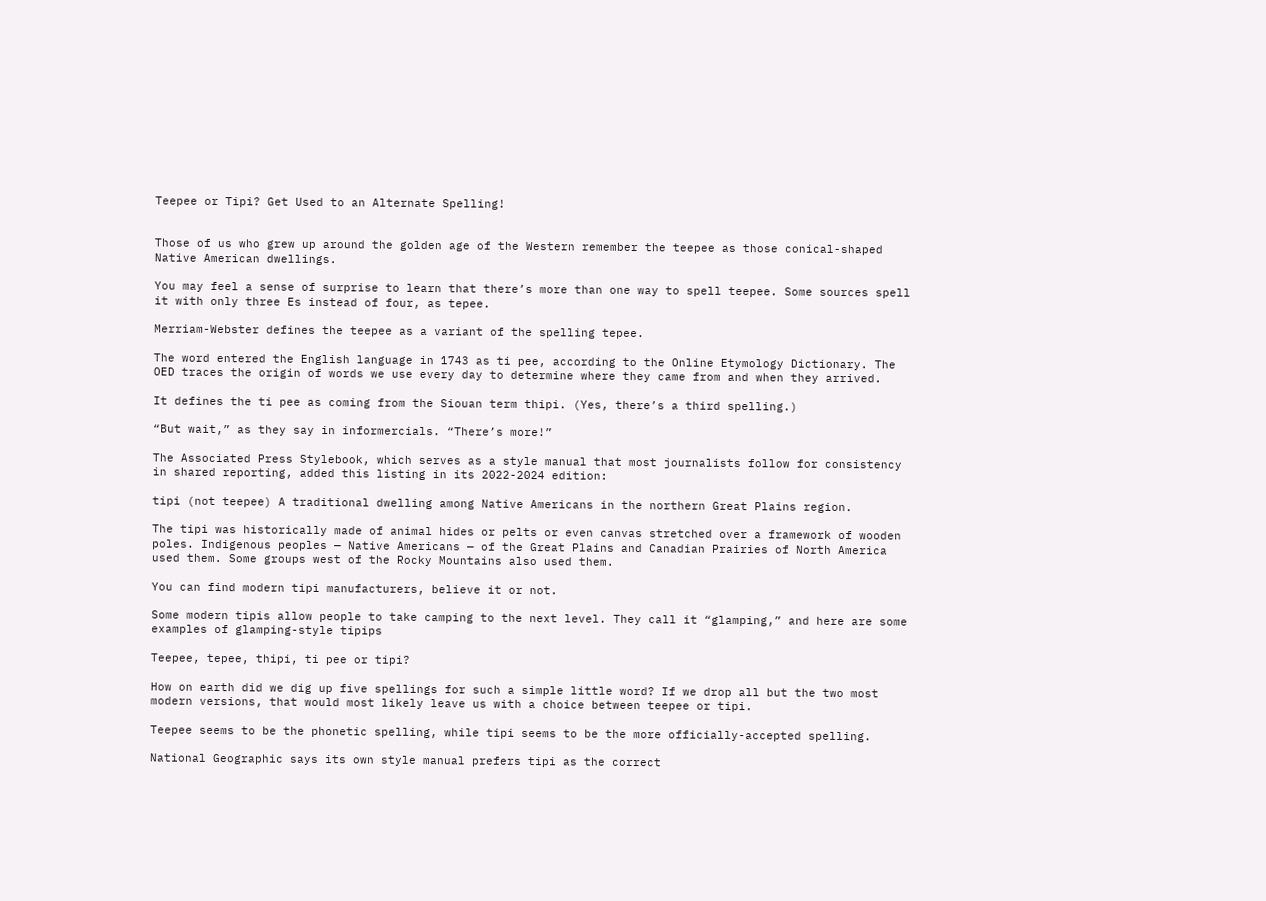Teepee or Tipi? Get Used to an Alternate Spelling!


Those of us who grew up around the golden age of the Western remember the teepee as those conical-shaped Native American dwellings.

You may feel a sense of surprise to learn that there’s more than one way to spell teepee. Some sources spell it with only three Es instead of four, as tepee.

Merriam-Webster defines the teepee as a variant of the spelling tepee.

The word entered the English language in 1743 as ti pee, according to the Online Etymology Dictionary. The OED traces the origin of words we use every day to determine where they came from and when they arrived.

It defines the ti pee as coming from the Siouan term thipi. (Yes, there’s a third spelling.)

“But wait,” as they say in informercials. “There’s more!”

The Associated Press Stylebook, which serves as a style manual that most journalists follow for consistency in shared reporting, added this listing in its 2022-2024 edition:

tipi (not teepee) A traditional dwelling among Native Americans in the northern Great Plains region.

The tipi was historically made of animal hides or pelts or even canvas stretched over a framework of wooden poles. Indigenous peoples — Native Americans — of the Great Plains and Canadian Prairies of North America used them. Some groups west of the Rocky Mountains also used them.

You can find modern tipi manufacturers, believe it or not.

Some modern tipis allow people to take camping to the next level. They call it “glamping,” and here are some examples of glamping-style tipips

Teepee, tepee, thipi, ti pee or tipi?

How on earth did we dig up five spellings for such a simple little word? If we drop all but the two most modern versions, that would most likely leave us with a choice between teepee or tipi.

Teepee seems to be the phonetic spelling, while tipi seems to be the more officially-accepted spelling.

National Geographic says its own style manual prefers tipi as the correct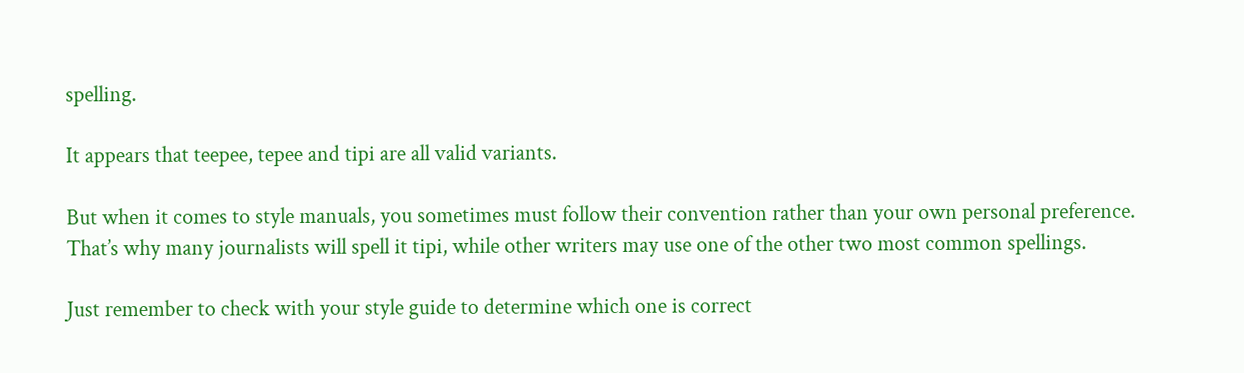spelling.

It appears that teepee, tepee and tipi are all valid variants.

But when it comes to style manuals, you sometimes must follow their convention rather than your own personal preference. That’s why many journalists will spell it tipi, while other writers may use one of the other two most common spellings.

Just remember to check with your style guide to determine which one is correct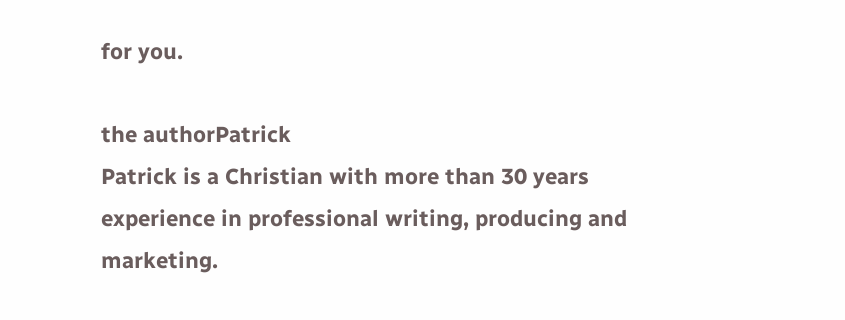for you.

the authorPatrick
Patrick is a Christian with more than 30 years experience in professional writing, producing and marketing.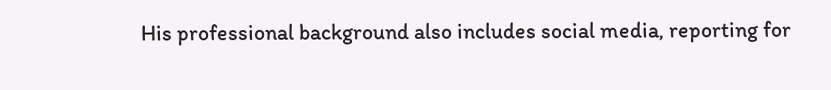His professional background also includes social media, reporting for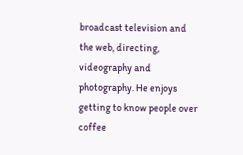broadcast television and the web, directing, videography and photography. He enjoys getting to know people over coffee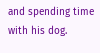and spending time with his dog.